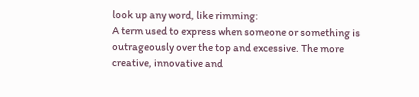look up any word, like rimming:
A term used to express when someone or something is outrageously over the top and excessive. The more creative, innovative and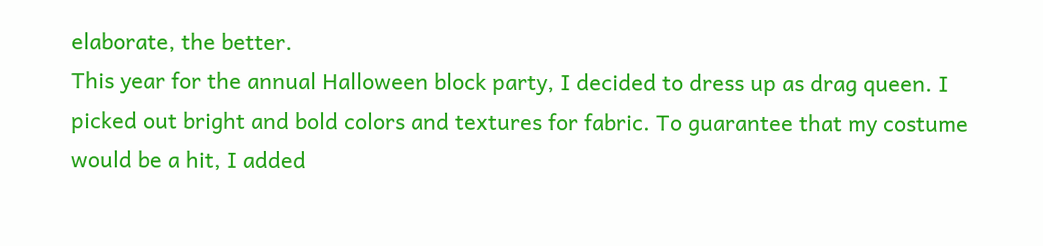elaborate, the better.
This year for the annual Halloween block party, I decided to dress up as drag queen. I picked out bright and bold colors and textures for fabric. To guarantee that my costume would be a hit, I added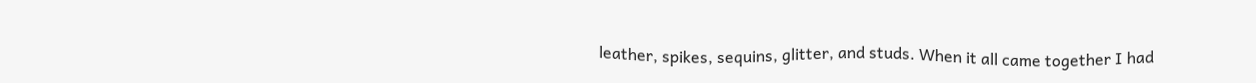leather, spikes, sequins, glitter, and studs. When it all came together I had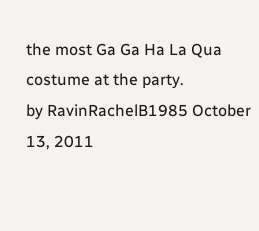the most Ga Ga Ha La Qua costume at the party.
by RavinRachelB1985 October 13, 2011